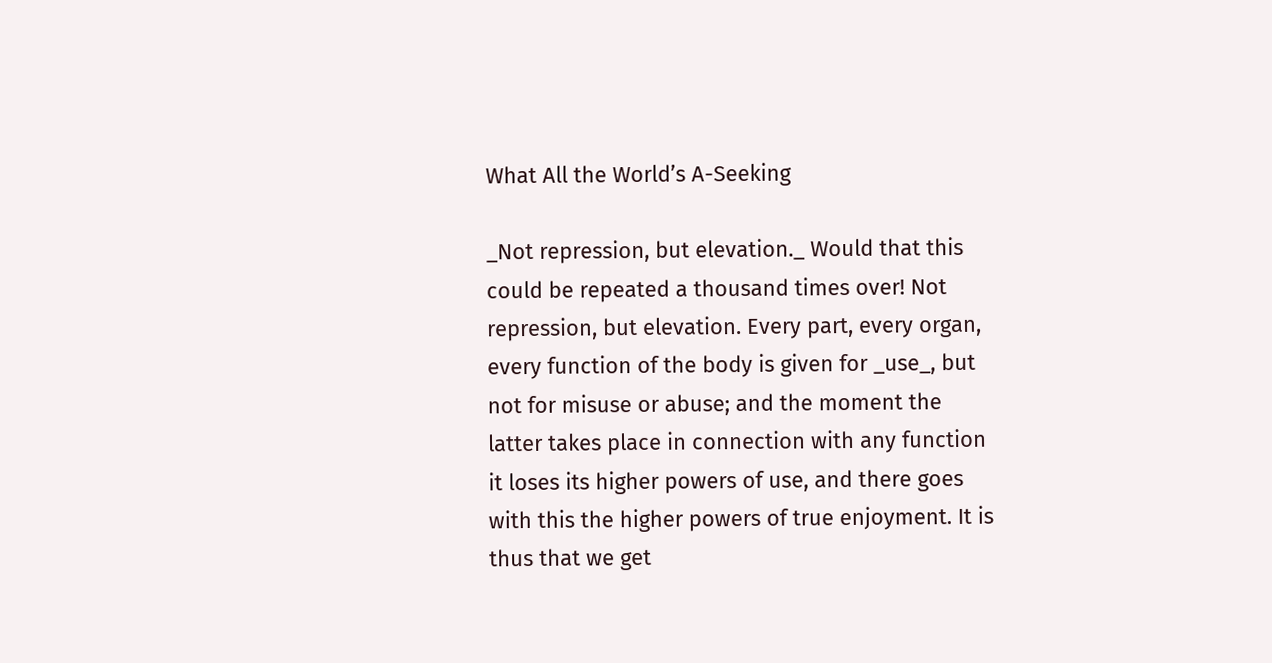What All the World’s A-Seeking

_Not repression, but elevation._ Would that this could be repeated a thousand times over! Not repression, but elevation. Every part, every organ, every function of the body is given for _use_, but not for misuse or abuse; and the moment the latter takes place in connection with any function it loses its higher powers of use, and there goes with this the higher powers of true enjoyment. It is thus that we get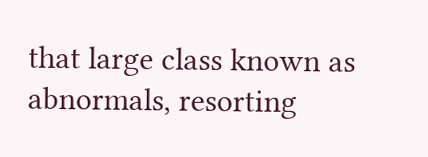that large class known as abnormals, resorting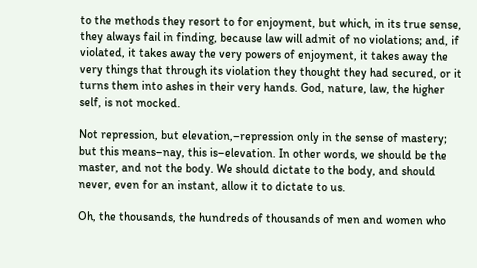to the methods they resort to for enjoyment, but which, in its true sense, they always fail in finding, because law will admit of no violations; and, if violated, it takes away the very powers of enjoyment, it takes away the very things that through its violation they thought they had secured, or it turns them into ashes in their very hands. God, nature, law, the higher self, is not mocked.

Not repression, but elevation,–repression only in the sense of mastery; but this means–nay, this is–elevation. In other words, we should be the master, and not the body. We should dictate to the body, and should never, even for an instant, allow it to dictate to us.

Oh, the thousands, the hundreds of thousands of men and women who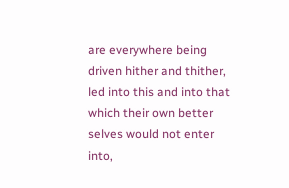are everywhere being driven hither and thither, led into this and into that which their own better selves would not enter into,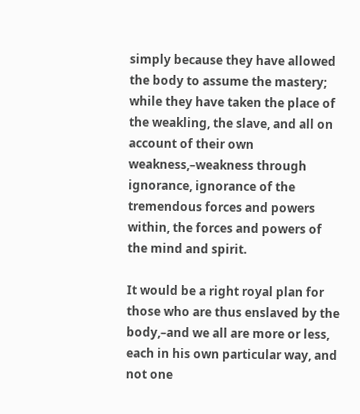simply because they have allowed the body to assume the mastery; while they have taken the place of the weakling, the slave, and all on account of their own weakness,–weakness through ignorance, ignorance of the tremendous forces and powers within, the forces and powers of the mind and spirit.

It would be a right royal plan for those who are thus enslaved by the body,–and we all are more or less, each in his own particular way, and not one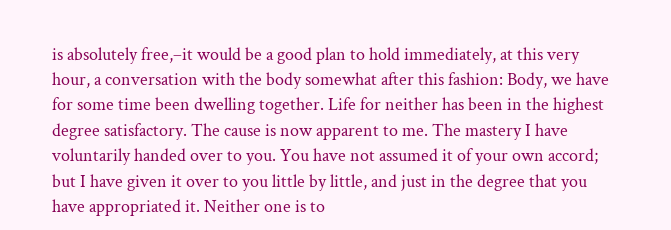is absolutely free,–it would be a good plan to hold immediately, at this very hour, a conversation with the body somewhat after this fashion: Body, we have for some time been dwelling together. Life for neither has been in the highest degree satisfactory. The cause is now apparent to me. The mastery I have voluntarily handed over to you. You have not assumed it of your own accord; but I have given it over to you little by little, and just in the degree that you have appropriated it. Neither one is to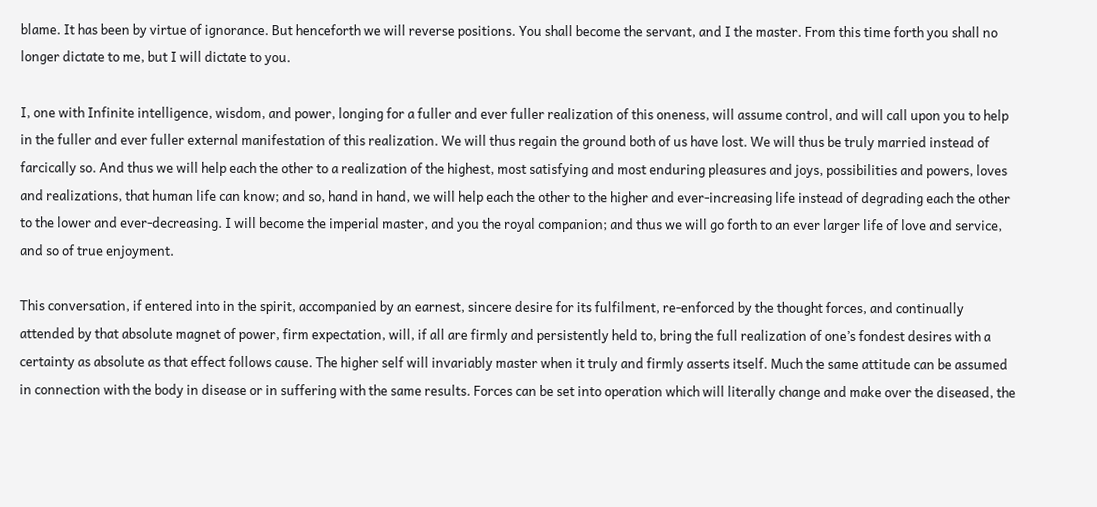blame. It has been by virtue of ignorance. But henceforth we will reverse positions. You shall become the servant, and I the master. From this time forth you shall no longer dictate to me, but I will dictate to you.

I, one with Infinite intelligence, wisdom, and power, longing for a fuller and ever fuller realization of this oneness, will assume control, and will call upon you to help in the fuller and ever fuller external manifestation of this realization. We will thus regain the ground both of us have lost. We will thus be truly married instead of farcically so. And thus we will help each the other to a realization of the highest, most satisfying and most enduring pleasures and joys, possibilities and powers, loves and realizations, that human life can know; and so, hand in hand, we will help each the other to the higher and ever-increasing life instead of degrading each the other to the lower and ever-decreasing. I will become the imperial master, and you the royal companion; and thus we will go forth to an ever larger life of love and service, and so of true enjoyment.

This conversation, if entered into in the spirit, accompanied by an earnest, sincere desire for its fulfilment, re-enforced by the thought forces, and continually attended by that absolute magnet of power, firm expectation, will, if all are firmly and persistently held to, bring the full realization of one’s fondest desires with a certainty as absolute as that effect follows cause. The higher self will invariably master when it truly and firmly asserts itself. Much the same attitude can be assumed in connection with the body in disease or in suffering with the same results. Forces can be set into operation which will literally change and make over the diseased, the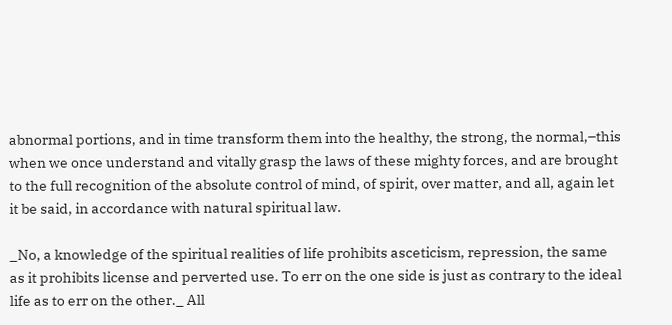abnormal portions, and in time transform them into the healthy, the strong, the normal,–this when we once understand and vitally grasp the laws of these mighty forces, and are brought to the full recognition of the absolute control of mind, of spirit, over matter, and all, again let it be said, in accordance with natural spiritual law.

_No, a knowledge of the spiritual realities of life prohibits asceticism, repression, the same as it prohibits license and perverted use. To err on the one side is just as contrary to the ideal life as to err on the other._ All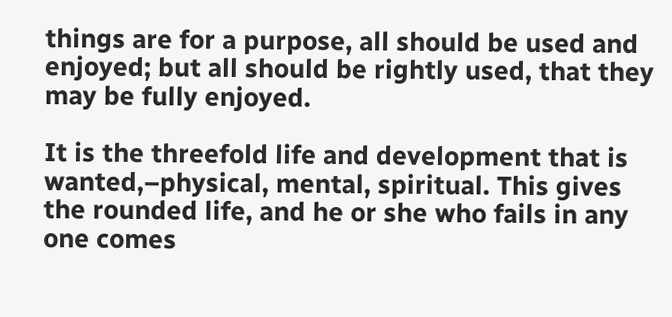things are for a purpose, all should be used and enjoyed; but all should be rightly used, that they may be fully enjoyed.

It is the threefold life and development that is wanted,–physical, mental, spiritual. This gives the rounded life, and he or she who fails in any one comes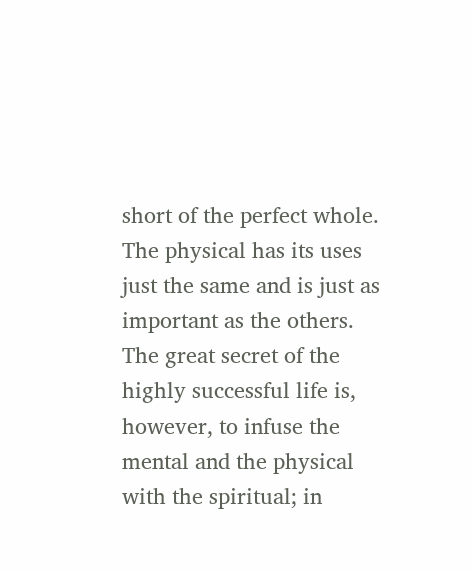short of the perfect whole. The physical has its uses just the same and is just as important as the others. The great secret of the highly successful life is, however, to infuse the mental and the physical with the spiritual; in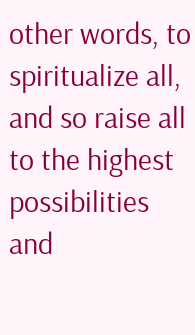other words, to spiritualize all, and so raise all to the highest possibilities and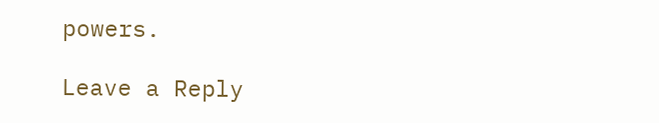powers.

Leave a Reply